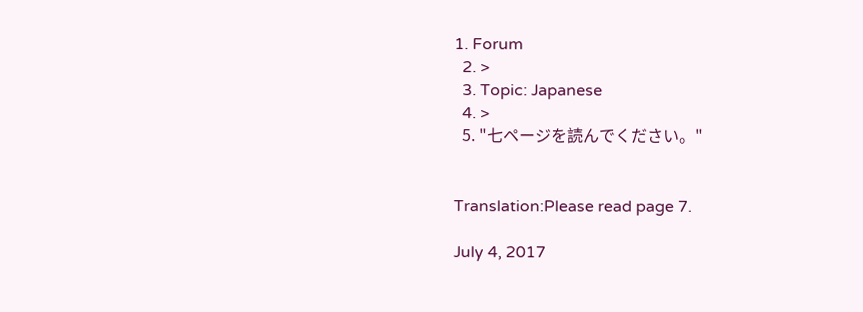1. Forum
  2. >
  3. Topic: Japanese
  4. >
  5. "七ページを読んでください。"


Translation:Please read page 7.

July 4, 2017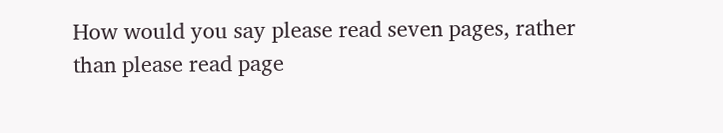How would you say please read seven pages, rather than please read page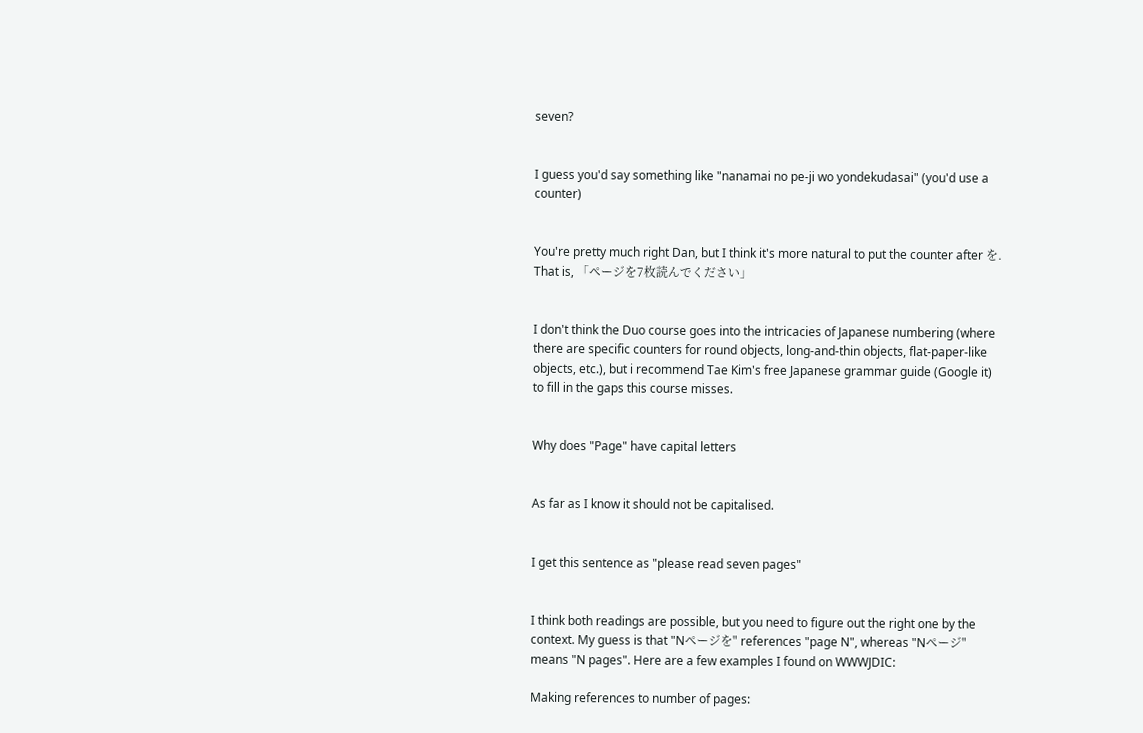seven?


I guess you'd say something like "nanamai no pe-ji wo yondekudasai" (you'd use a counter)


You're pretty much right Dan, but I think it's more natural to put the counter after を. That is, 「ページを7枚読んでください」


I don't think the Duo course goes into the intricacies of Japanese numbering (where there are specific counters for round objects, long-and-thin objects, flat-paper-like objects, etc.), but i recommend Tae Kim's free Japanese grammar guide (Google it) to fill in the gaps this course misses.


Why does "Page" have capital letters


As far as I know it should not be capitalised.


I get this sentence as "please read seven pages"


I think both readings are possible, but you need to figure out the right one by the context. My guess is that "Nページを" references "page N", whereas "Nページ" means "N pages". Here are a few examples I found on WWWJDIC:

Making references to number of pages: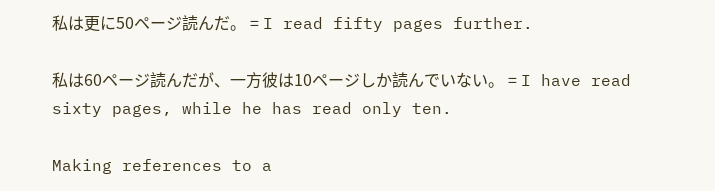私は更に50ページ読んだ。 = I read fifty pages further.

私は60ページ読んだが、一方彼は10ページしか読んでいない。 = I have read sixty pages, while he has read only ten.

Making references to a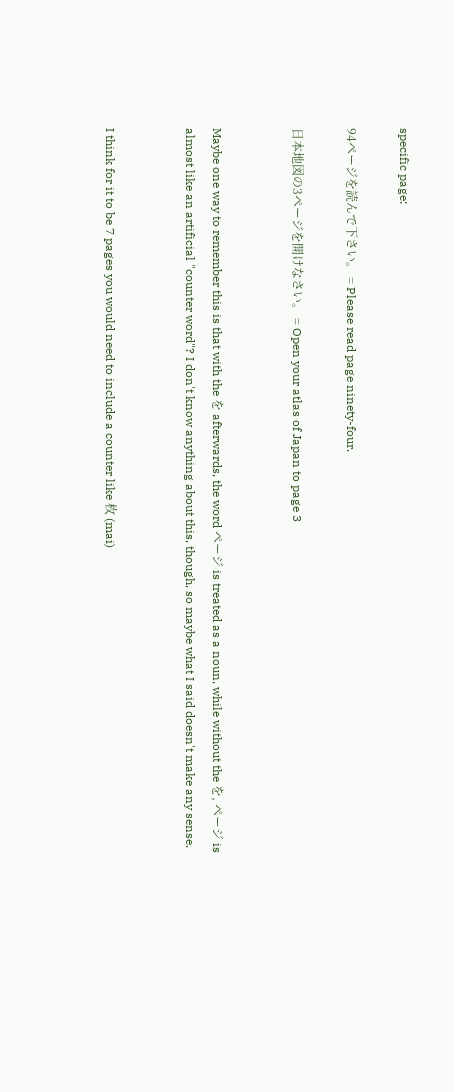specific page:

94ページを読んで下さい。 = Please read page ninety-four.

日本地図の3ページを開けなさい。 = Open your atlas of Japan to page 3


Maybe one way to remember this is that with the を afterwards, the word ページ is treated as a noun, while without the を, ページ is almost like an artificial "counter word"? I don't know anything about this, though, so maybe what I said doesn't make any sense.


I think for it to be 7 pages you would need to include a counter like 枚 (mai)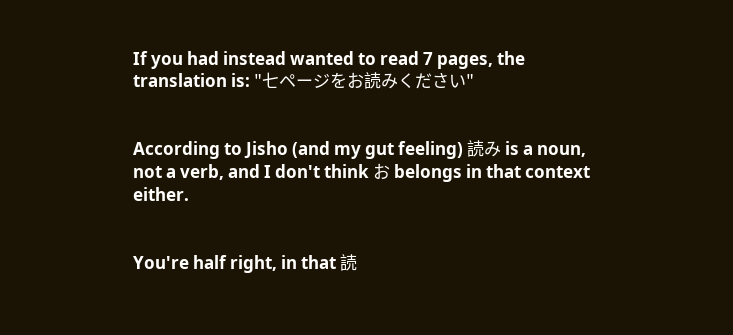If you had instead wanted to read 7 pages, the translation is: "七ページをお読みください"


According to Jisho (and my gut feeling) 読み is a noun, not a verb, and I don't think お belongs in that context either.


You're half right, in that 読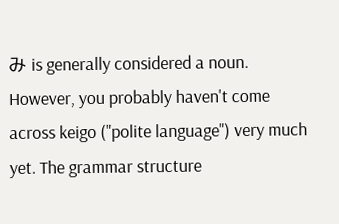み is generally considered a noun. However, you probably haven't come across keigo ("polite language") very much yet. The grammar structure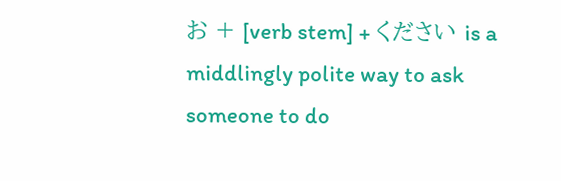お + [verb stem] + ください is a middlingly polite way to ask someone to do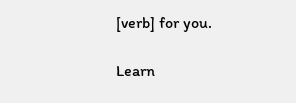[verb] for you.

Learn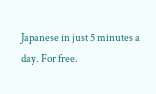Japanese in just 5 minutes a day. For free.